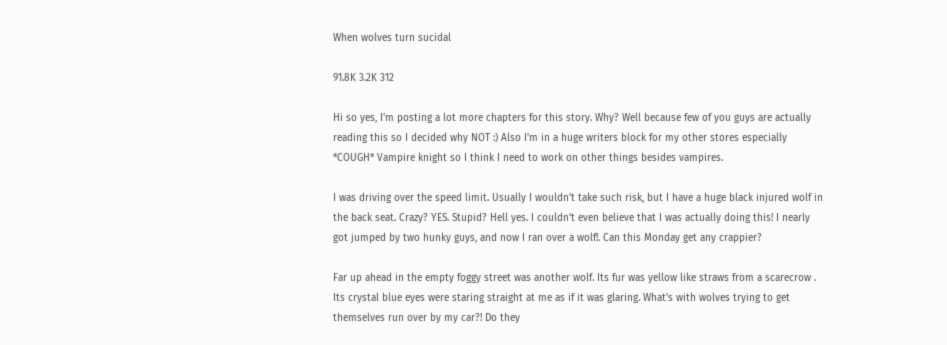When wolves turn sucidal

91.8K 3.2K 312

Hi so yes, I'm posting a lot more chapters for this story. Why? Well because few of you guys are actually reading this so I decided why NOT :) Also I'm in a huge writers block for my other stores especially *COUGH* Vampire knight so I think I need to work on other things besides vampires.

I was driving over the speed limit. Usually I wouldn't take such risk, but I have a huge black injured wolf in the back seat. Crazy? YES. Stupid? Hell yes. I couldn't even believe that I was actually doing this! I nearly got jumped by two hunky guys, and now I ran over a wolf!. Can this Monday get any crappier?

Far up ahead in the empty foggy street was another wolf. Its fur was yellow like straws from a scarecrow . Its crystal blue eyes were staring straight at me as if it was glaring. What's with wolves trying to get themselves run over by my car?! Do they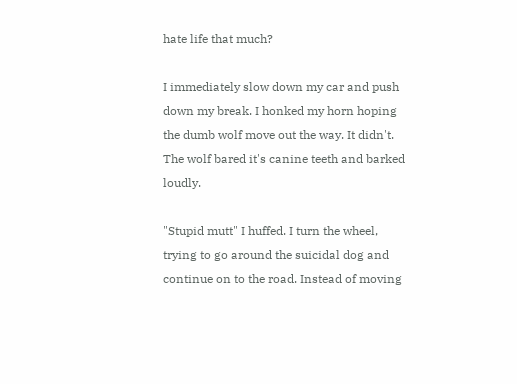hate life that much?

I immediately slow down my car and push down my break. I honked my horn hoping the dumb wolf move out the way. It didn't. The wolf bared it's canine teeth and barked loudly.

"Stupid mutt" I huffed. I turn the wheel, trying to go around the suicidal dog and continue on to the road. Instead of moving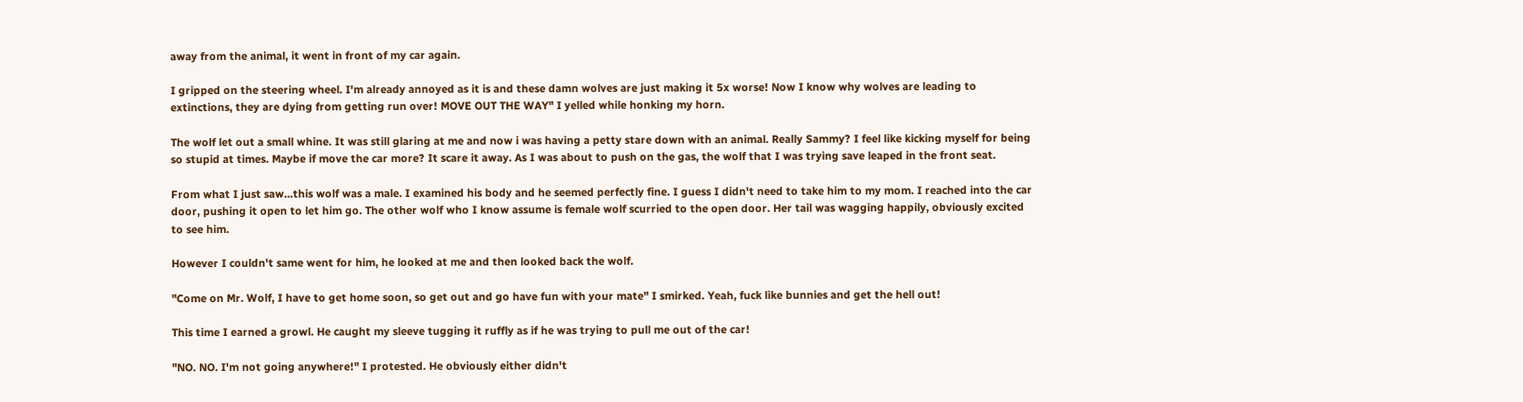away from the animal, it went in front of my car again.

I gripped on the steering wheel. I'm already annoyed as it is and these damn wolves are just making it 5x worse! Now I know why wolves are leading to extinctions, they are dying from getting run over! MOVE OUT THE WAY" I yelled while honking my horn.

The wolf let out a small whine. It was still glaring at me and now i was having a petty stare down with an animal. Really Sammy? I feel like kicking myself for being so stupid at times. Maybe if move the car more? It scare it away. As I was about to push on the gas, the wolf that I was trying save leaped in the front seat.

From what I just saw...this wolf was a male. I examined his body and he seemed perfectly fine. I guess I didn't need to take him to my mom. I reached into the car door, pushing it open to let him go. The other wolf who I know assume is female wolf scurried to the open door. Her tail was wagging happily, obviously excited to see him.

However I couldn't same went for him, he looked at me and then looked back the wolf.

"Come on Mr. Wolf, I have to get home soon, so get out and go have fun with your mate" I smirked. Yeah, fuck like bunnies and get the hell out!

This time I earned a growl. He caught my sleeve tugging it ruffly as if he was trying to pull me out of the car!

"NO. NO. I'm not going anywhere!" I protested. He obviously either didn't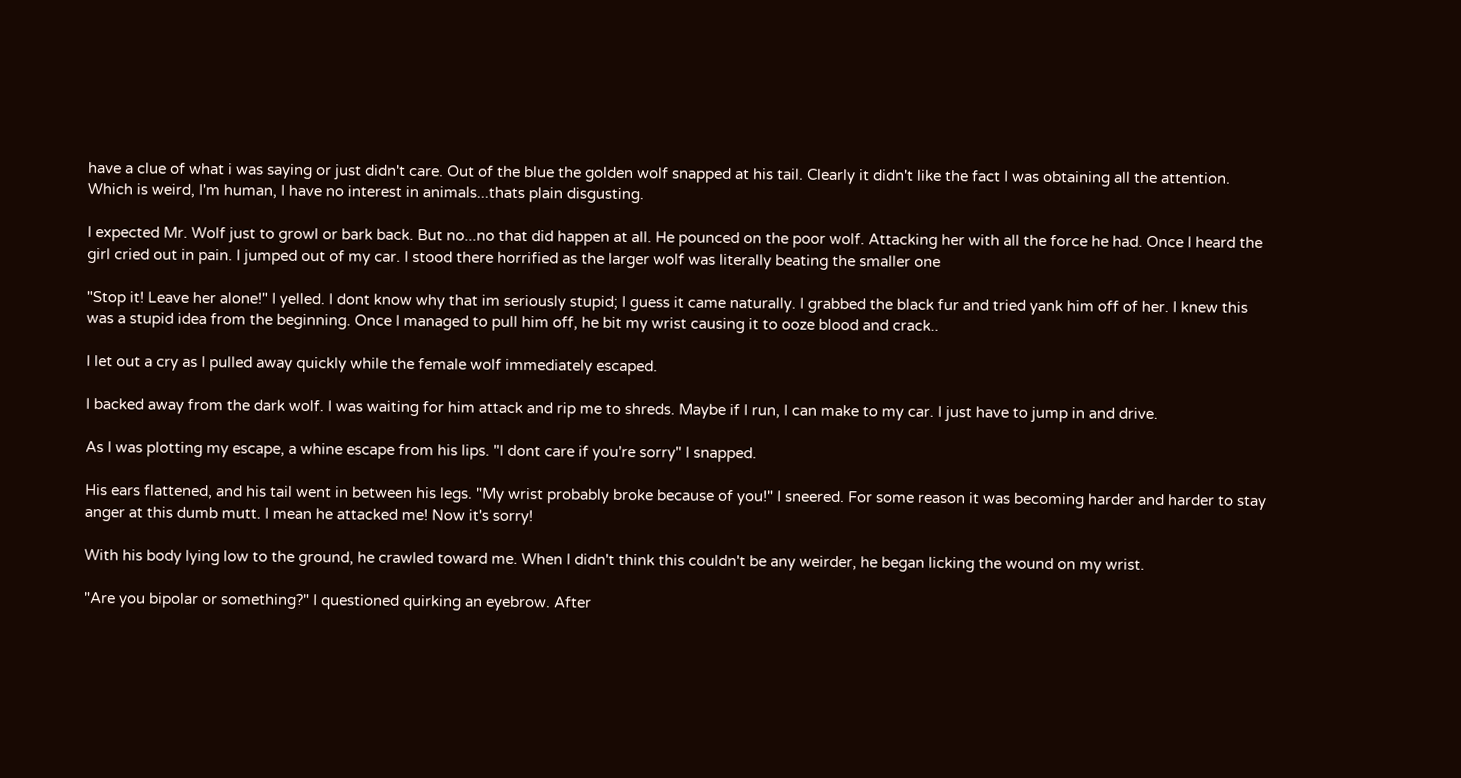have a clue of what i was saying or just didn't care. Out of the blue the golden wolf snapped at his tail. Clearly it didn't like the fact I was obtaining all the attention. Which is weird, I'm human, I have no interest in animals...thats plain disgusting.

I expected Mr. Wolf just to growl or bark back. But no...no that did happen at all. He pounced on the poor wolf. Attacking her with all the force he had. Once I heard the girl cried out in pain. I jumped out of my car. I stood there horrified as the larger wolf was literally beating the smaller one

"Stop it! Leave her alone!" I yelled. I dont know why that im seriously stupid; I guess it came naturally. I grabbed the black fur and tried yank him off of her. I knew this was a stupid idea from the beginning. Once I managed to pull him off, he bit my wrist causing it to ooze blood and crack..

I let out a cry as I pulled away quickly while the female wolf immediately escaped.

I backed away from the dark wolf. I was waiting for him attack and rip me to shreds. Maybe if I run, I can make to my car. I just have to jump in and drive.

As I was plotting my escape, a whine escape from his lips. "I dont care if you're sorry" I snapped.

His ears flattened, and his tail went in between his legs. "My wrist probably broke because of you!" I sneered. For some reason it was becoming harder and harder to stay anger at this dumb mutt. I mean he attacked me! Now it's sorry!

With his body lying low to the ground, he crawled toward me. When I didn't think this couldn't be any weirder, he began licking the wound on my wrist.

"Are you bipolar or something?" I questioned quirking an eyebrow. After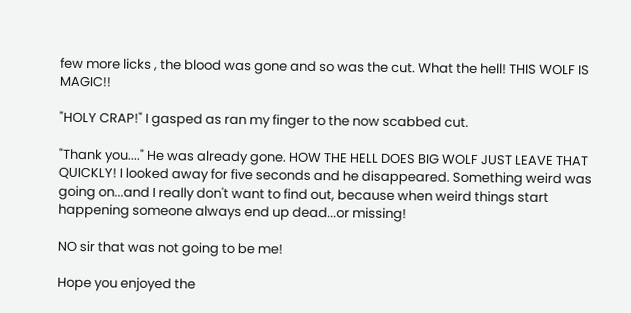few more licks , the blood was gone and so was the cut. What the hell! THIS WOLF IS MAGIC!!

"HOLY CRAP!" I gasped as ran my finger to the now scabbed cut.

"Thank you...." He was already gone. HOW THE HELL DOES BIG WOLF JUST LEAVE THAT QUICKLY! I looked away for five seconds and he disappeared. Something weird was going on...and I really don't want to find out, because when weird things start happening someone always end up dead...or missing!

NO sir that was not going to be me!

Hope you enjoyed the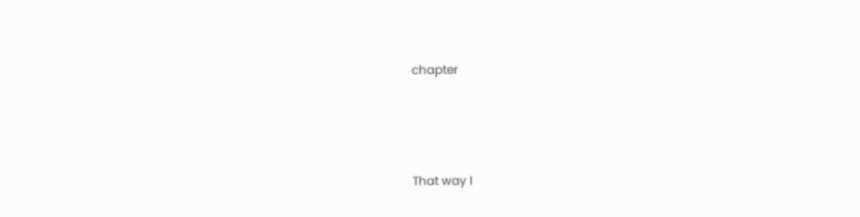chapter




That way I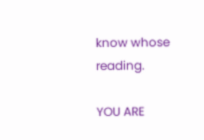know whose reading.

YOU ARE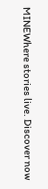MINEWhere stories live. Discover now